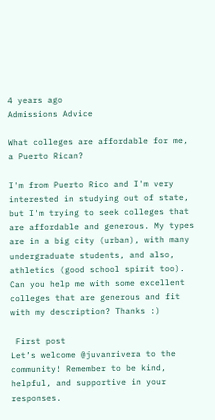4 years ago
Admissions Advice

What colleges are affordable for me, a Puerto Rican?

I'm from Puerto Rico and I'm very interested in studying out of state, but I'm trying to seek colleges that are affordable and generous. My types are in a big city (urban), with many undergraduate students, and also, athletics (good school spirit too). Can you help me with some excellent colleges that are generous and fit with my description? Thanks :)

 First post
Let’s welcome @juvanrivera to the community! Remember to be kind, helpful, and supportive in your responses.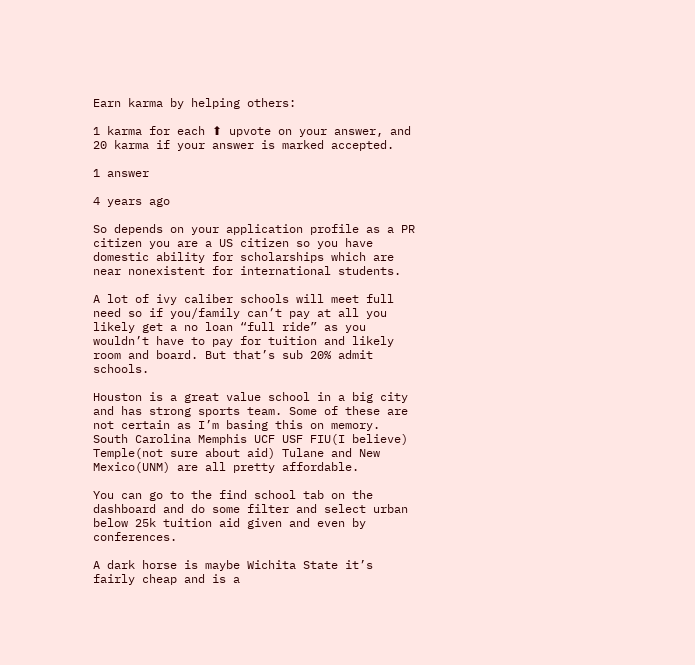Earn karma by helping others:

1 karma for each ⬆ upvote on your answer, and 20 karma if your answer is marked accepted.

1 answer

4 years ago

So depends on your application profile as a PR citizen you are a US citizen so you have domestic ability for scholarships which are near nonexistent for international students.

A lot of ivy caliber schools will meet full need so if you/family can’t pay at all you likely get a no loan “full ride” as you wouldn’t have to pay for tuition and likely room and board. But that’s sub 20% admit schools.

Houston is a great value school in a big city and has strong sports team. Some of these are not certain as I’m basing this on memory. South Carolina Memphis UCF USF FIU(I believe) Temple(not sure about aid) Tulane and New Mexico(UNM) are all pretty affordable.

You can go to the find school tab on the dashboard and do some filter and select urban below 25k tuition aid given and even by conferences.

A dark horse is maybe Wichita State it’s fairly cheap and is a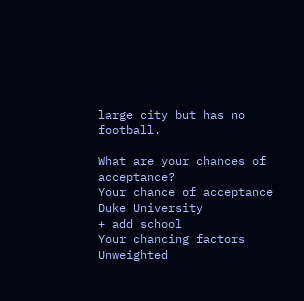large city but has no football.

What are your chances of acceptance?
Your chance of acceptance
Duke University
+ add school
Your chancing factors
Unweighted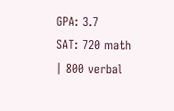GPA: 3.7
SAT: 720 math
| 800 verbal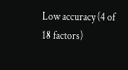Low accuracy (4 of 18 factors)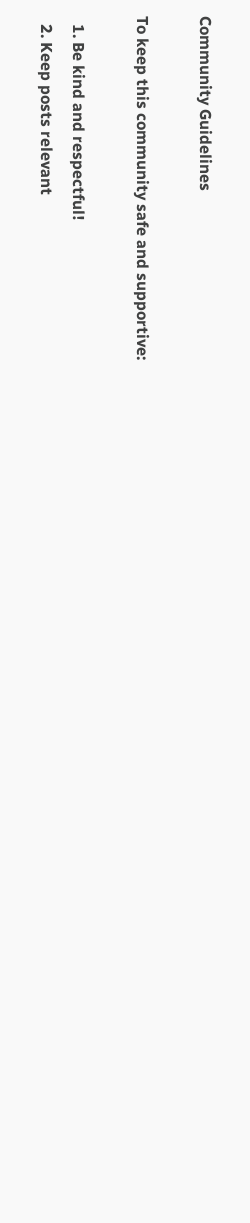Community Guidelines

To keep this community safe and supportive:

  1. Be kind and respectful!
  2. Keep posts relevant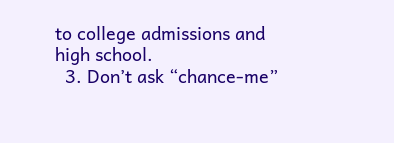to college admissions and high school.
  3. Don’t ask “chance-me”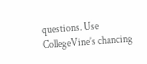questions. Use CollegeVine’s chancing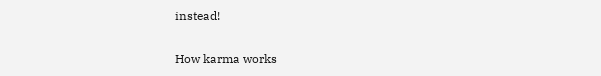instead!

How karma works